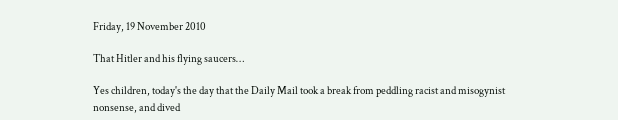Friday, 19 November 2010

That Hitler and his flying saucers…

Yes children, today's the day that the Daily Mail took a break from peddling racist and misogynist nonsense, and dived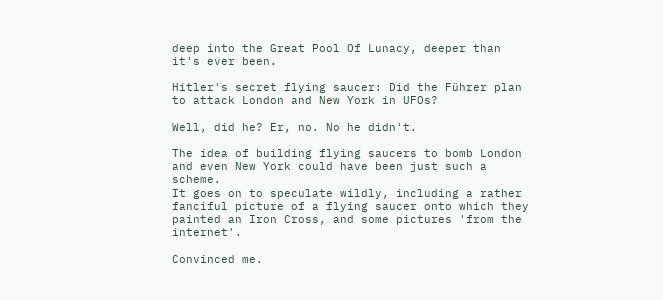deep into the Great Pool Of Lunacy, deeper than it's ever been.

Hitler's secret flying saucer: Did the Führer plan to attack London and New York in UFOs?

Well, did he? Er, no. No he didn't.

The idea of building flying saucers to bomb London and even New York could have been just such a scheme.
It goes on to speculate wildly, including a rather fanciful picture of a flying saucer onto which they painted an Iron Cross, and some pictures 'from the internet'.

Convinced me.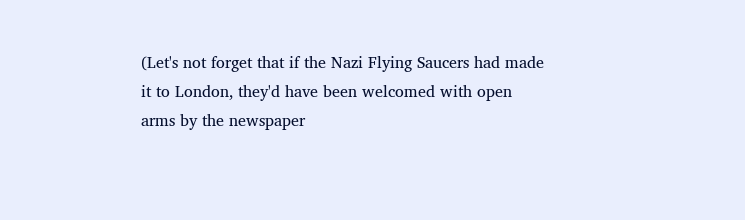(Let's not forget that if the Nazi Flying Saucers had made it to London, they'd have been welcomed with open arms by the newspaper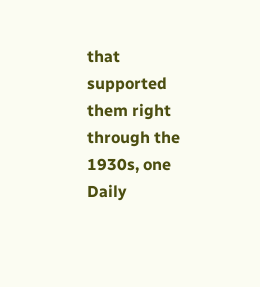that supported them right through the 1930s, one Daily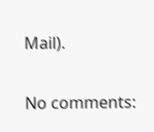Mail).

No comments: